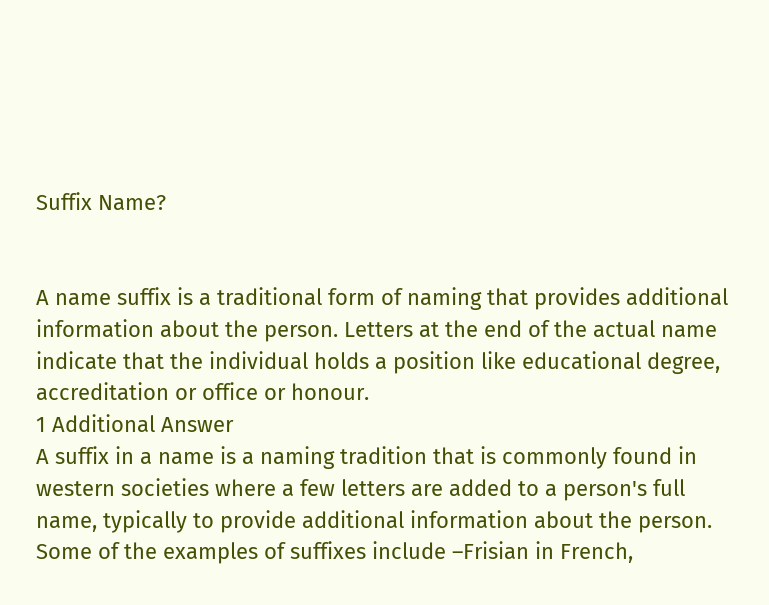Suffix Name?


A name suffix is a traditional form of naming that provides additional information about the person. Letters at the end of the actual name indicate that the individual holds a position like educational degree, accreditation or office or honour.
1 Additional Answer
A suffix in a name is a naming tradition that is commonly found in western societies where a few letters are added to a person's full name, typically to provide additional information about the person. Some of the examples of suffixes include –Frisian in French,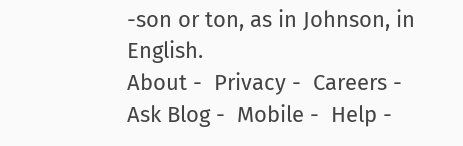-son or ton, as in Johnson, in English.
About -  Privacy -  Careers -  Ask Blog -  Mobile -  Help -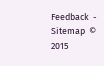Feedback  -  Sitemap  © 2015